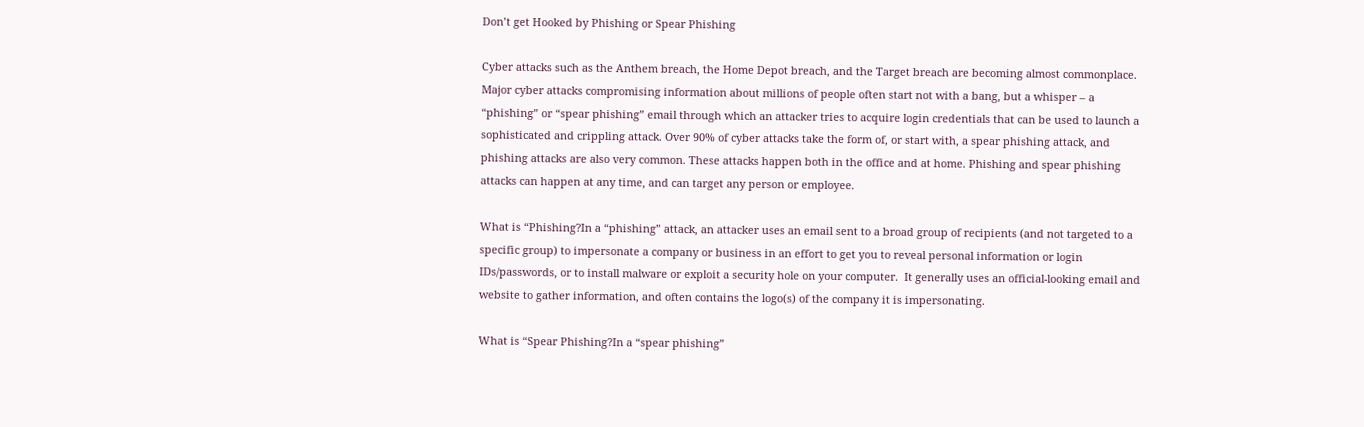Don’t get Hooked by Phishing or Spear Phishing

Cyber attacks such as the Anthem breach, the Home Depot breach, and the Target breach are becoming almost commonplace.  Major cyber attacks compromising information about millions of people often start not with a bang, but a whisper – a “phishing” or “spear phishing” email through which an attacker tries to acquire login credentials that can be used to launch a sophisticated and crippling attack. Over 90% of cyber attacks take the form of, or start with, a spear phishing attack, and phishing attacks are also very common. These attacks happen both in the office and at home. Phishing and spear phishing attacks can happen at any time, and can target any person or employee.

What is “Phishing?In a “phishing” attack, an attacker uses an email sent to a broad group of recipients (and not targeted to a specific group) to impersonate a company or business in an effort to get you to reveal personal information or login IDs/passwords, or to install malware or exploit a security hole on your computer.  It generally uses an official-looking email and website to gather information, and often contains the logo(s) of the company it is impersonating.

What is “Spear Phishing?In a “spear phishing”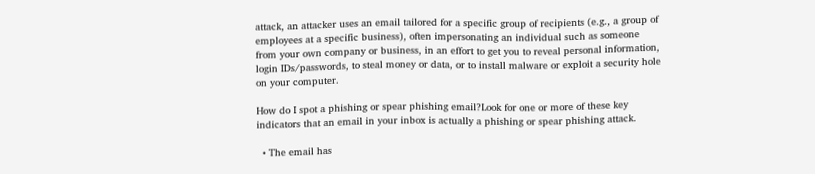attack, an attacker uses an email tailored for a specific group of recipients (e.g., a group of employees at a specific business), often impersonating an individual such as someone from your own company or business, in an effort to get you to reveal personal information, login IDs/passwords, to steal money or data, or to install malware or exploit a security hole on your computer.

How do I spot a phishing or spear phishing email?Look for one or more of these key indicators that an email in your inbox is actually a phishing or spear phishing attack.

  • The email has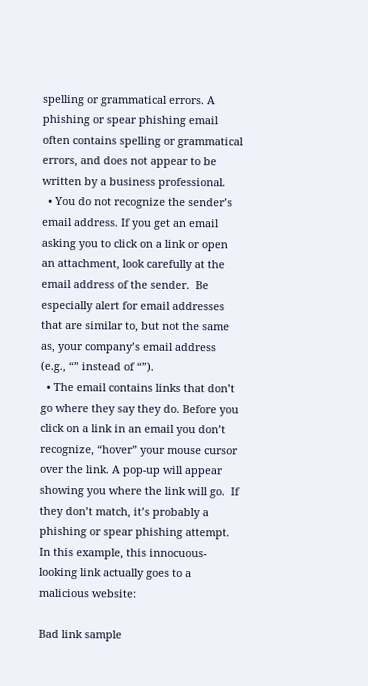spelling or grammatical errors. A phishing or spear phishing email often contains spelling or grammatical errors, and does not appear to be written by a business professional.
  • You do not recognize the sender’s email address. If you get an email asking you to click on a link or open an attachment, look carefully at the email address of the sender.  Be especially alert for email addresses that are similar to, but not the same as, your company’s email address (e.g., “” instead of “”).
  • The email contains links that don’t go where they say they do. Before you click on a link in an email you don’t recognize, “hover” your mouse cursor over the link. A pop-up will appear showing you where the link will go.  If they don’t match, it’s probably a phishing or spear phishing attempt.  In this example, this innocuous-looking link actually goes to a malicious website:

Bad link sample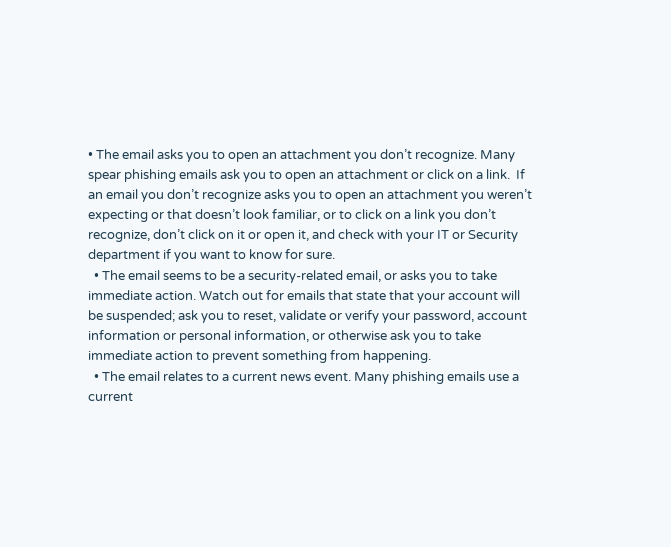• The email asks you to open an attachment you don’t recognize. Many spear phishing emails ask you to open an attachment or click on a link.  If an email you don’t recognize asks you to open an attachment you weren’t expecting or that doesn’t look familiar, or to click on a link you don’t recognize, don’t click on it or open it, and check with your IT or Security department if you want to know for sure.
  • The email seems to be a security-related email, or asks you to take immediate action. Watch out for emails that state that your account will be suspended; ask you to reset, validate or verify your password, account information or personal information, or otherwise ask you to take immediate action to prevent something from happening.
  • The email relates to a current news event. Many phishing emails use a current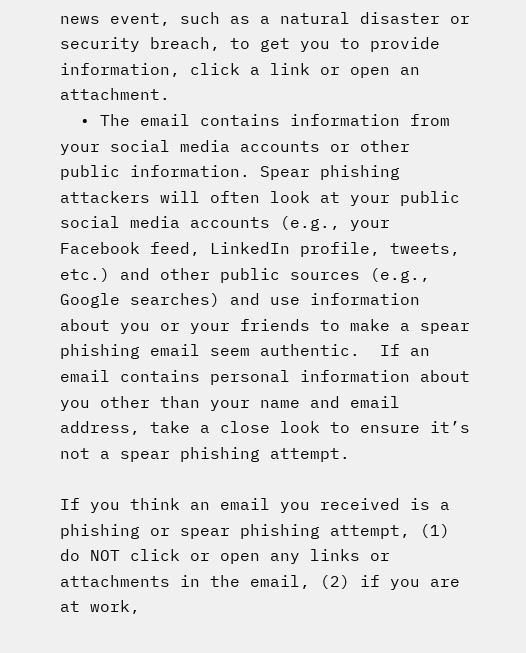news event, such as a natural disaster or security breach, to get you to provide information, click a link or open an attachment.
  • The email contains information from your social media accounts or other public information. Spear phishing attackers will often look at your public social media accounts (e.g., your Facebook feed, LinkedIn profile, tweets, etc.) and other public sources (e.g., Google searches) and use information about you or your friends to make a spear phishing email seem authentic.  If an email contains personal information about you other than your name and email address, take a close look to ensure it’s not a spear phishing attempt.

If you think an email you received is a phishing or spear phishing attempt, (1) do NOT click or open any links or attachments in the email, (2) if you are at work,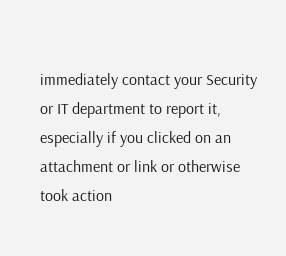immediately contact your Security or IT department to report it, especially if you clicked on an attachment or link or otherwise took action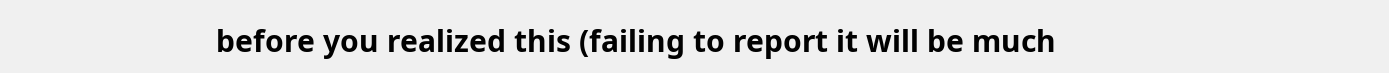before you realized this (failing to report it will be much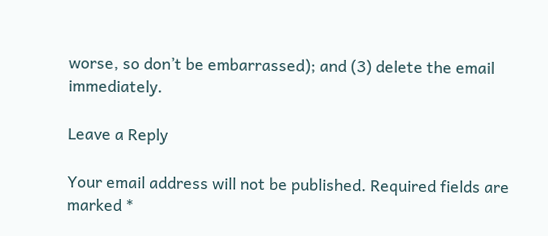worse, so don’t be embarrassed); and (3) delete the email immediately.

Leave a Reply

Your email address will not be published. Required fields are marked *